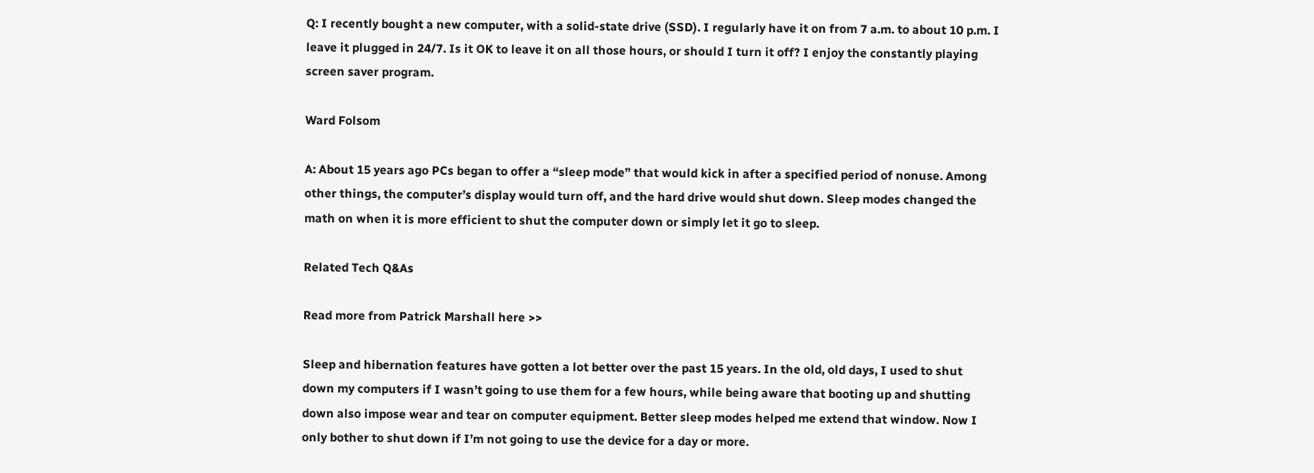Q: I recently bought a new computer, with a solid-state drive (SSD). I regularly have it on from 7 a.m. to about 10 p.m. I leave it plugged in 24/7. Is it OK to leave it on all those hours, or should I turn it off? I enjoy the constantly playing screen saver program.

Ward Folsom

A: About 15 years ago PCs began to offer a “sleep mode” that would kick in after a specified period of nonuse. Among other things, the computer’s display would turn off, and the hard drive would shut down. Sleep modes changed the math on when it is more efficient to shut the computer down or simply let it go to sleep.

Related Tech Q&As

Read more from Patrick Marshall here >>

Sleep and hibernation features have gotten a lot better over the past 15 years. In the old, old days, I used to shut down my computers if I wasn’t going to use them for a few hours, while being aware that booting up and shutting down also impose wear and tear on computer equipment. Better sleep modes helped me extend that window. Now I only bother to shut down if I’m not going to use the device for a day or more.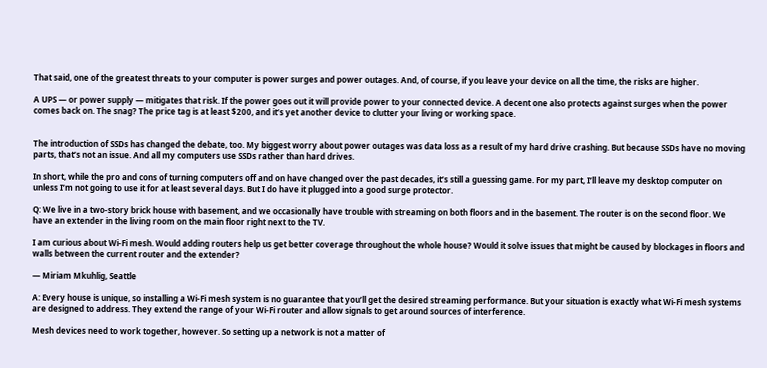That said, one of the greatest threats to your computer is power surges and power outages. And, of course, if you leave your device on all the time, the risks are higher.

A UPS — or power supply — mitigates that risk. If the power goes out it will provide power to your connected device. A decent one also protects against surges when the power comes back on. The snag? The price tag is at least $200, and it’s yet another device to clutter your living or working space.


The introduction of SSDs has changed the debate, too. My biggest worry about power outages was data loss as a result of my hard drive crashing. But because SSDs have no moving parts, that’s not an issue. And all my computers use SSDs rather than hard drives.

In short, while the pro and cons of turning computers off and on have changed over the past decades, it’s still a guessing game. For my part, I’ll leave my desktop computer on unless I’m not going to use it for at least several days. But I do have it plugged into a good surge protector.

Q: We live in a two-story brick house with basement, and we occasionally have trouble with streaming on both floors and in the basement. The router is on the second floor. We have an extender in the living room on the main floor right next to the TV.

I am curious about Wi-Fi mesh. Would adding routers help us get better coverage throughout the whole house? Would it solve issues that might be caused by blockages in floors and walls between the current router and the extender?

— Miriam Mkuhlig, Seattle

A: Every house is unique, so installing a Wi-Fi mesh system is no guarantee that you’ll get the desired streaming performance. But your situation is exactly what Wi-Fi mesh systems are designed to address. They extend the range of your Wi-Fi router and allow signals to get around sources of interference.

Mesh devices need to work together, however. So setting up a network is not a matter of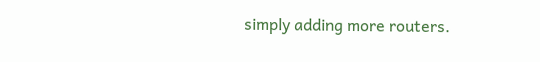simply adding more routers.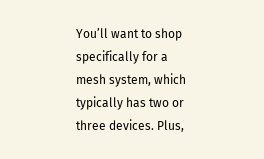You’ll want to shop specifically for a mesh system, which typically has two or three devices. Plus,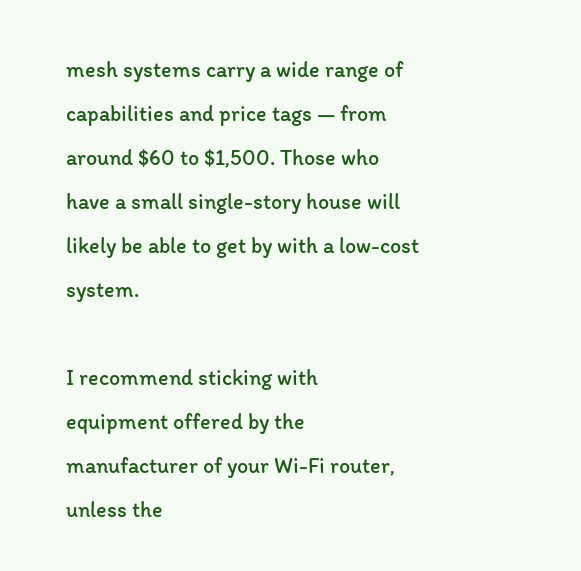mesh systems carry a wide range of capabilities and price tags — from around $60 to $1,500. Those who have a small single-story house will likely be able to get by with a low-cost system.

I recommend sticking with equipment offered by the manufacturer of your Wi-Fi router, unless the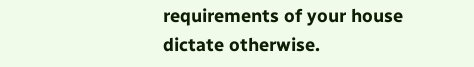requirements of your house dictate otherwise.